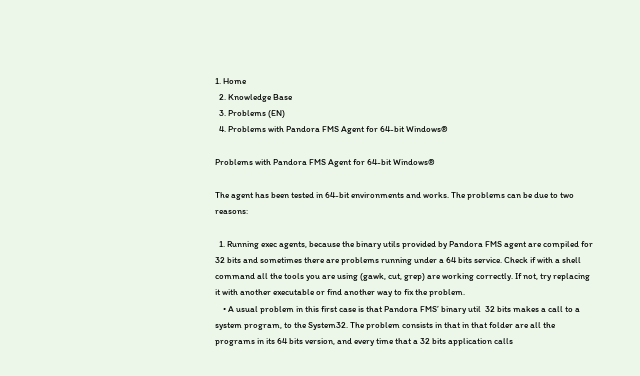1. Home
  2. Knowledge Base
  3. Problems (EN)
  4. Problems with Pandora FMS Agent for 64-bit Windows®

Problems with Pandora FMS Agent for 64-bit Windows®

The agent has been tested in 64-bit environments and works. The problems can be due to two reasons:

  1. Running exec agents, because the binary utils provided by Pandora FMS agent are compiled for 32 bits and sometimes there are problems running under a 64 bits service. Check if with a shell command all the tools you are using (gawk, cut, grep) are working correctly. If not, try replacing it with another executable or find another way to fix the problem.
    • A usual problem in this first case is that Pandora FMS’ binary util  32 bits makes a call to a system program, to the System32. The problem consists in that in that folder are all the programs in its 64 bits version, and every time that a 32 bits application calls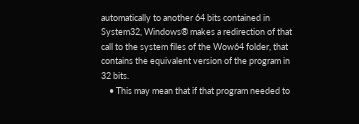automatically to another 64 bits contained in System32, Windows® makes a redirection of that call to the system files of the Wow64 folder, that contains the equivalent version of the program in 32 bits.
    • This may mean that if that program needed to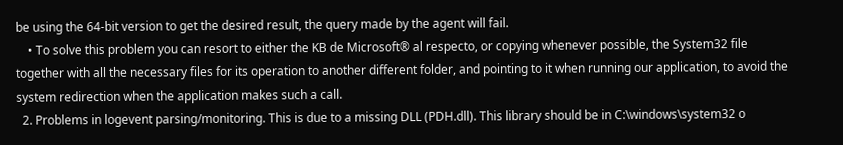be using the 64-bit version to get the desired result, the query made by the agent will fail.
    • To solve this problem you can resort to either the KB de Microsoft® al respecto, or copying whenever possible, the System32 file together with all the necessary files for its operation to another different folder, and pointing to it when running our application, to avoid the system redirection when the application makes such a call.
  2. Problems in logevent parsing/monitoring. This is due to a missing DLL (PDH.dll). This library should be in C:\windows\system32 o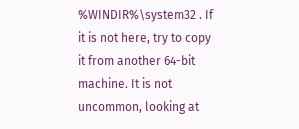%WINDIR%\system32 . If it is not here, try to copy it from another 64-bit machine. It is not uncommon, looking at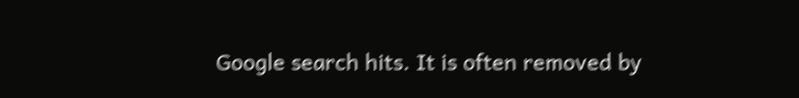Google search hits. It is often removed by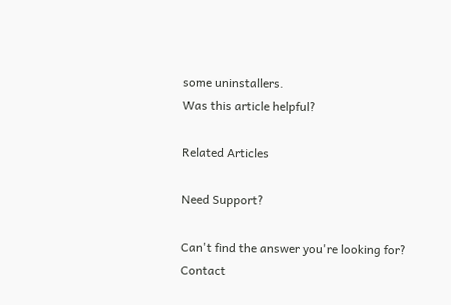some uninstallers.
Was this article helpful?

Related Articles

Need Support?

Can't find the answer you're looking for?
Contact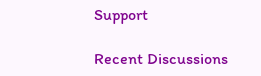Support

Recent Discussions